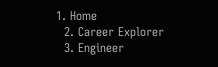1. Home
  2. Career Explorer
  3. Engineer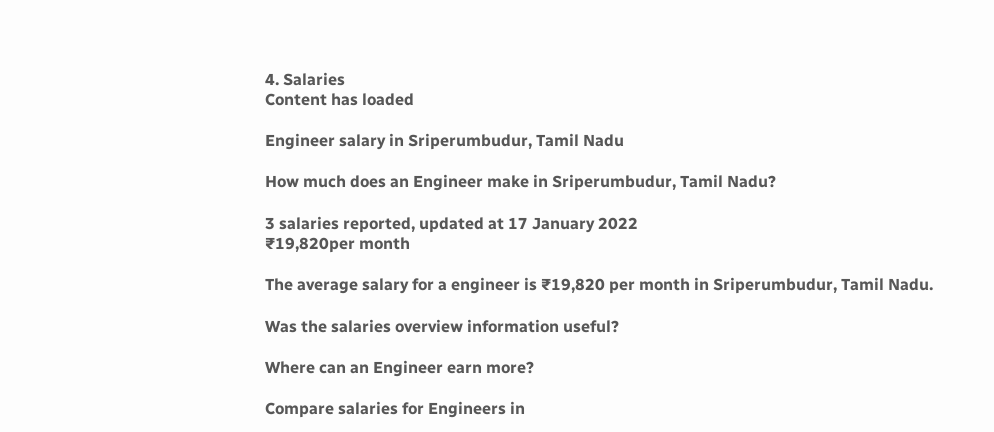4. Salaries
Content has loaded

Engineer salary in Sriperumbudur, Tamil Nadu

How much does an Engineer make in Sriperumbudur, Tamil Nadu?

3 salaries reported, updated at 17 January 2022
₹19,820per month

The average salary for a engineer is ₹19,820 per month in Sriperumbudur, Tamil Nadu.

Was the salaries overview information useful?

Where can an Engineer earn more?

Compare salaries for Engineers in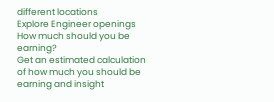different locations
Explore Engineer openings
How much should you be earning?
Get an estimated calculation of how much you should be earning and insight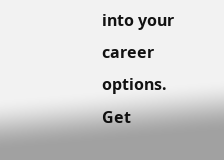into your career options.
Get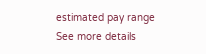estimated pay range
See more details